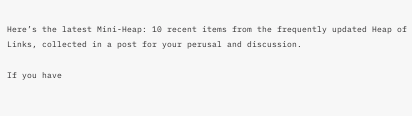Here’s the latest Mini-Heap: 10 recent items from the frequently updated Heap of Links, collected in a post for your perusal and discussion.

If you have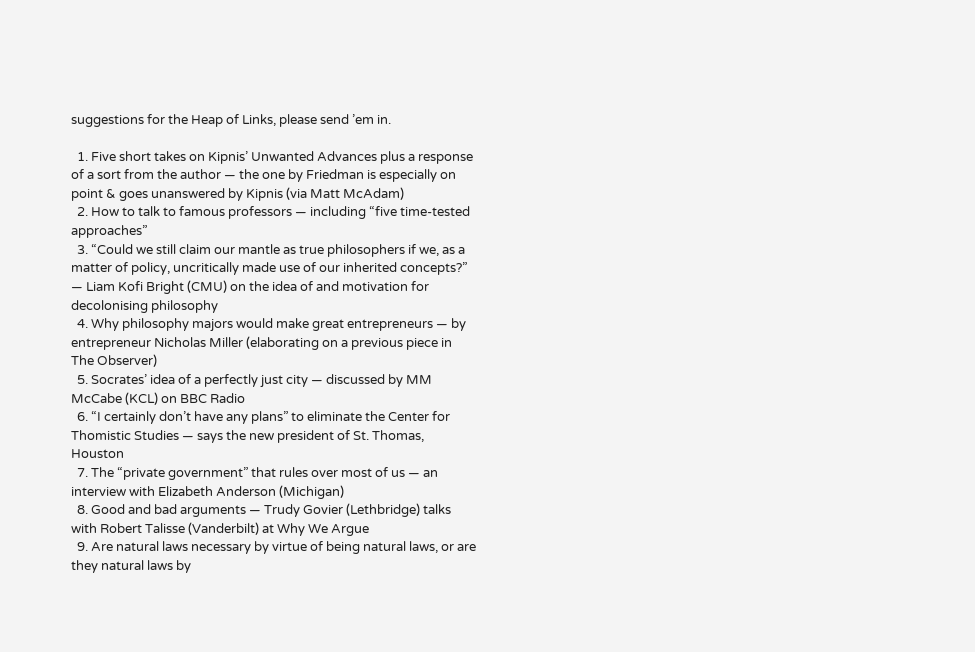suggestions for the Heap of Links, please send ’em in.

  1. Five short takes on Kipnis’ Unwanted Advances plus a response of a sort from the author — the one by Friedman is especially on point & goes unanswered by Kipnis (via Matt McAdam)
  2. How to talk to famous professors — including “five time-tested approaches”
  3. “Could we still claim our mantle as true philosophers if we, as a matter of policy, uncritically made use of our inherited concepts?” — Liam Kofi Bright (CMU) on the idea of and motivation for decolonising philosophy
  4. Why philosophy majors would make great entrepreneurs — by entrepreneur Nicholas Miller (elaborating on a previous piece in The Observer)
  5. Socrates’ idea of a perfectly just city — discussed by MM McCabe (KCL) on BBC Radio
  6. “I certainly don’t have any plans” to eliminate the Center for Thomistic Studies — says the new president of St. Thomas, Houston
  7. The “private government” that rules over most of us — an interview with Elizabeth Anderson (Michigan)
  8. Good and bad arguments — Trudy Govier (Lethbridge) talks with Robert Talisse (Vanderbilt) at Why We Argue
  9. Are natural laws necessary by virtue of being natural laws, or are they natural laws by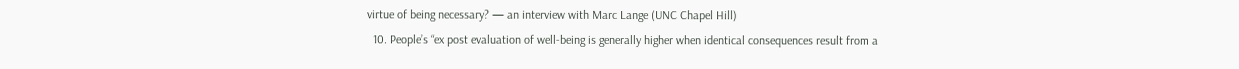virtue of being necessary? — an interview with Marc Lange (UNC Chapel Hill)
  10. People’s “ex post evaluation of well-being is generally higher when identical consequences result from a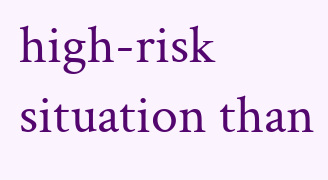high-risk situation than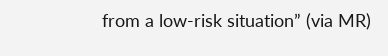from a low-risk situation” (via MR)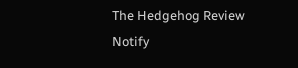The Hedgehog Review
Notify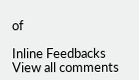of

Inline Feedbacks
View all comments